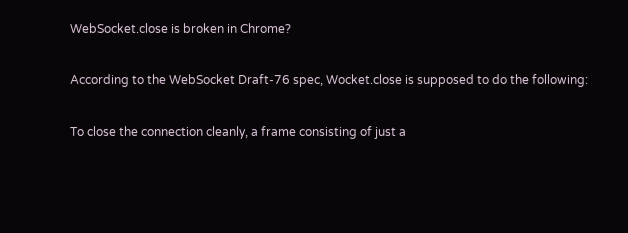WebSocket.close is broken in Chrome?

According to the WebSocket Draft-76 spec, Wocket.close is supposed to do the following:

To close the connection cleanly, a frame consisting of just a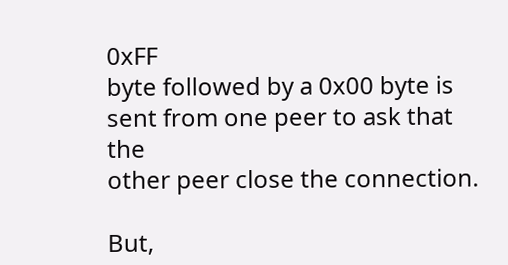0xFF
byte followed by a 0x00 byte is sent from one peer to ask that the
other peer close the connection.

But,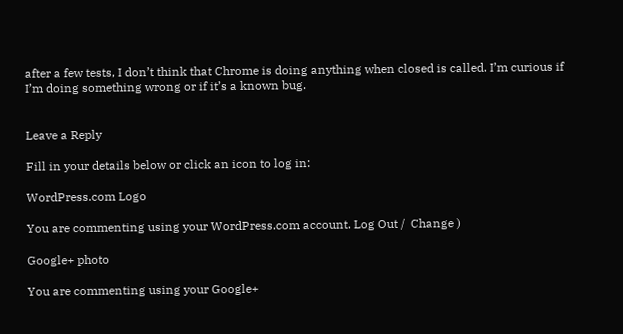after a few tests, I don’t think that Chrome is doing anything when closed is called. I’m curious if I’m doing something wrong or if it’s a known bug.


Leave a Reply

Fill in your details below or click an icon to log in:

WordPress.com Logo

You are commenting using your WordPress.com account. Log Out /  Change )

Google+ photo

You are commenting using your Google+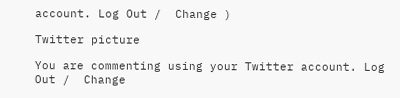account. Log Out /  Change )

Twitter picture

You are commenting using your Twitter account. Log Out /  Change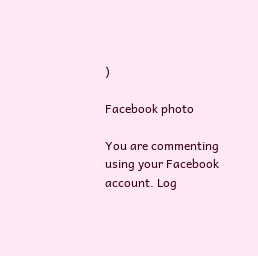)

Facebook photo

You are commenting using your Facebook account. Log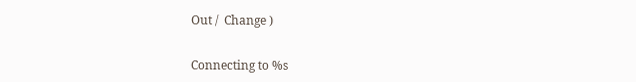Out /  Change )


Connecting to %s